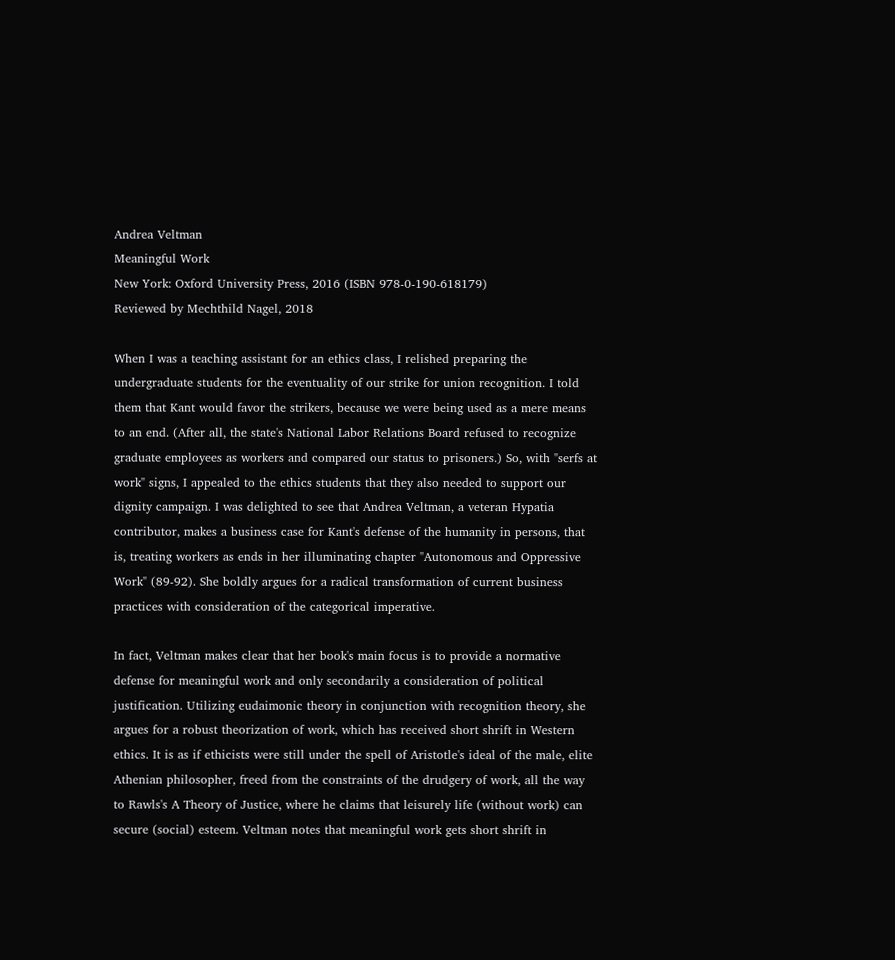Andrea Veltman
Meaningful Work
New York: Oxford University Press, 2016 (ISBN 978-0-190-618179)
Reviewed by Mechthild Nagel, 2018

When I was a teaching assistant for an ethics class, I relished preparing the undergraduate students for the eventuality of our strike for union recognition. I told them that Kant would favor the strikers, because we were being used as a mere means to an end. (After all, the state's National Labor Relations Board refused to recognize graduate employees as workers and compared our status to prisoners.) So, with "serfs at work" signs, I appealed to the ethics students that they also needed to support our dignity campaign. I was delighted to see that Andrea Veltman, a veteran Hypatia contributor, makes a business case for Kant's defense of the humanity in persons, that is, treating workers as ends in her illuminating chapter "Autonomous and Oppressive Work" (89-92). She boldly argues for a radical transformation of current business practices with consideration of the categorical imperative.

In fact, Veltman makes clear that her book's main focus is to provide a normative defense for meaningful work and only secondarily a consideration of political justification. Utilizing eudaimonic theory in conjunction with recognition theory, she argues for a robust theorization of work, which has received short shrift in Western ethics. It is as if ethicists were still under the spell of Aristotle's ideal of the male, elite Athenian philosopher, freed from the constraints of the drudgery of work, all the way to Rawls's A Theory of Justice, where he claims that leisurely life (without work) can secure (social) esteem. Veltman notes that meaningful work gets short shrift in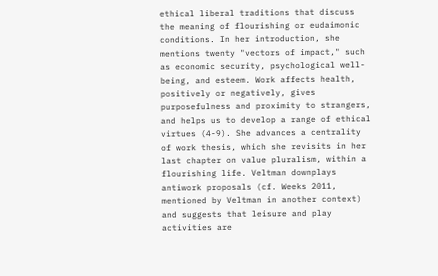ethical liberal traditions that discuss the meaning of flourishing or eudaimonic conditions. In her introduction, she mentions twenty "vectors of impact," such as economic security, psychological well-being, and esteem. Work affects health, positively or negatively, gives purposefulness and proximity to strangers, and helps us to develop a range of ethical virtues (4-9). She advances a centrality of work thesis, which she revisits in her last chapter on value pluralism, within a flourishing life. Veltman downplays antiwork proposals (cf. Weeks 2011, mentioned by Veltman in another context) and suggests that leisure and play activities are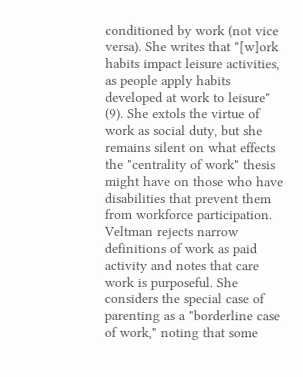conditioned by work (not vice versa). She writes that "[w]ork habits impact leisure activities, as people apply habits developed at work to leisure" (9). She extols the virtue of work as social duty, but she remains silent on what effects the "centrality of work" thesis might have on those who have disabilities that prevent them from workforce participation. Veltman rejects narrow definitions of work as paid activity and notes that care work is purposeful. She considers the special case of parenting as a "borderline case of work," noting that some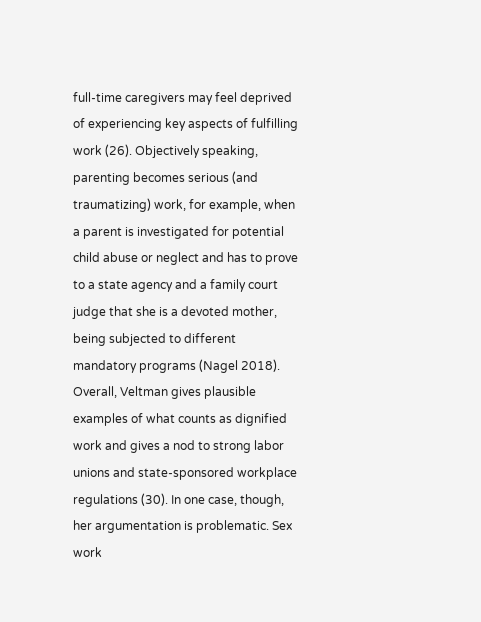full-time caregivers may feel deprived of experiencing key aspects of fulfilling work (26). Objectively speaking, parenting becomes serious (and traumatizing) work, for example, when a parent is investigated for potential child abuse or neglect and has to prove to a state agency and a family court judge that she is a devoted mother, being subjected to different mandatory programs (Nagel 2018). Overall, Veltman gives plausible examples of what counts as dignified work and gives a nod to strong labor unions and state-sponsored workplace regulations (30). In one case, though, her argumentation is problematic. Sex work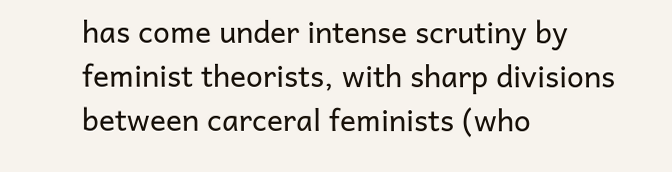has come under intense scrutiny by feminist theorists, with sharp divisions between carceral feminists (who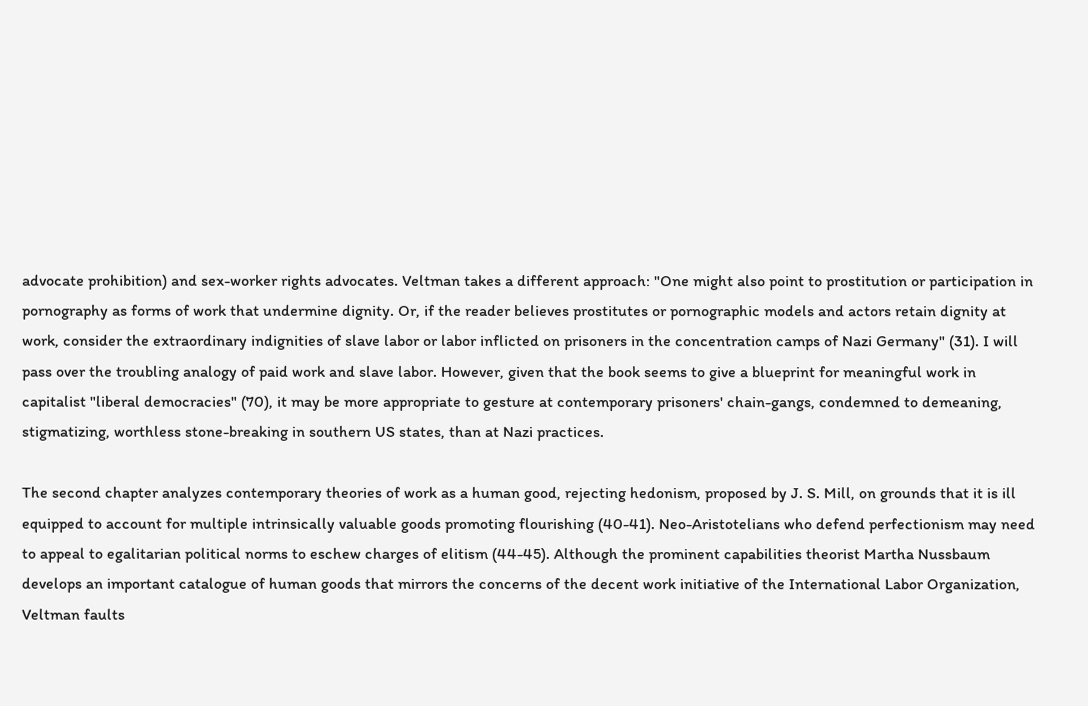advocate prohibition) and sex-worker rights advocates. Veltman takes a different approach: "One might also point to prostitution or participation in pornography as forms of work that undermine dignity. Or, if the reader believes prostitutes or pornographic models and actors retain dignity at work, consider the extraordinary indignities of slave labor or labor inflicted on prisoners in the concentration camps of Nazi Germany" (31). I will pass over the troubling analogy of paid work and slave labor. However, given that the book seems to give a blueprint for meaningful work in capitalist "liberal democracies" (70), it may be more appropriate to gesture at contemporary prisoners' chain-gangs, condemned to demeaning, stigmatizing, worthless stone-breaking in southern US states, than at Nazi practices.

The second chapter analyzes contemporary theories of work as a human good, rejecting hedonism, proposed by J. S. Mill, on grounds that it is ill equipped to account for multiple intrinsically valuable goods promoting flourishing (40-41). Neo-Aristotelians who defend perfectionism may need to appeal to egalitarian political norms to eschew charges of elitism (44-45). Although the prominent capabilities theorist Martha Nussbaum develops an important catalogue of human goods that mirrors the concerns of the decent work initiative of the International Labor Organization, Veltman faults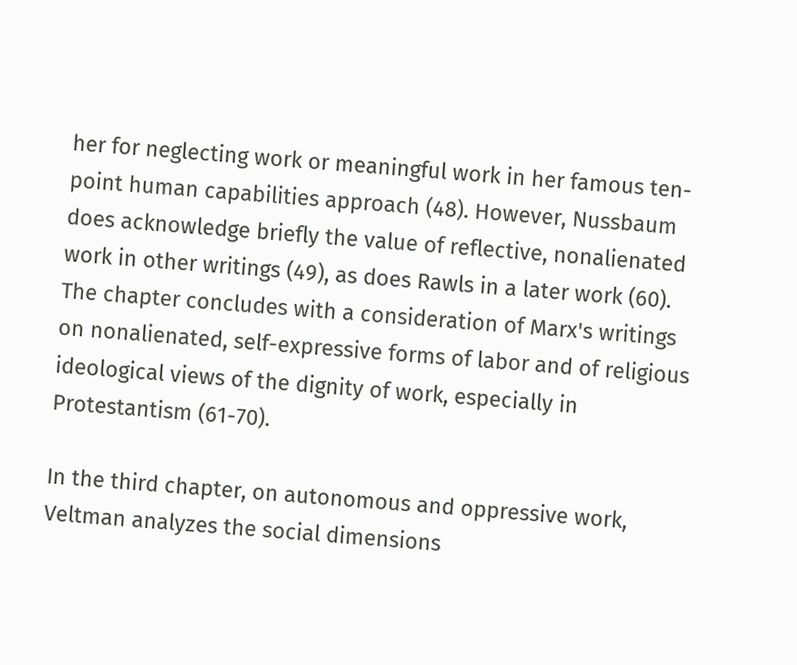her for neglecting work or meaningful work in her famous ten-point human capabilities approach (48). However, Nussbaum does acknowledge briefly the value of reflective, nonalienated work in other writings (49), as does Rawls in a later work (60). The chapter concludes with a consideration of Marx's writings on nonalienated, self-expressive forms of labor and of religious ideological views of the dignity of work, especially in Protestantism (61-70).

In the third chapter, on autonomous and oppressive work, Veltman analyzes the social dimensions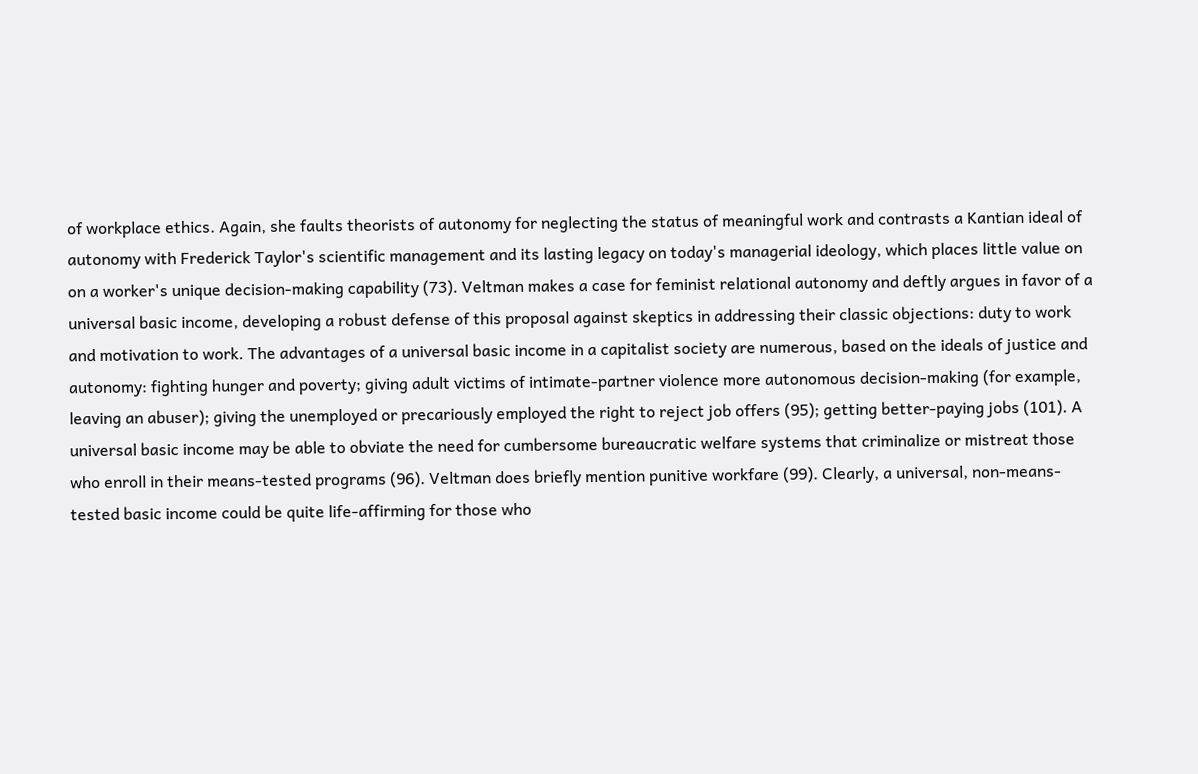of workplace ethics. Again, she faults theorists of autonomy for neglecting the status of meaningful work and contrasts a Kantian ideal of autonomy with Frederick Taylor's scientific management and its lasting legacy on today's managerial ideology, which places little value on on a worker's unique decision-making capability (73). Veltman makes a case for feminist relational autonomy and deftly argues in favor of a universal basic income, developing a robust defense of this proposal against skeptics in addressing their classic objections: duty to work and motivation to work. The advantages of a universal basic income in a capitalist society are numerous, based on the ideals of justice and autonomy: fighting hunger and poverty; giving adult victims of intimate-partner violence more autonomous decision-making (for example, leaving an abuser); giving the unemployed or precariously employed the right to reject job offers (95); getting better-paying jobs (101). A universal basic income may be able to obviate the need for cumbersome bureaucratic welfare systems that criminalize or mistreat those who enroll in their means-tested programs (96). Veltman does briefly mention punitive workfare (99). Clearly, a universal, non-means-tested basic income could be quite life-affirming for those who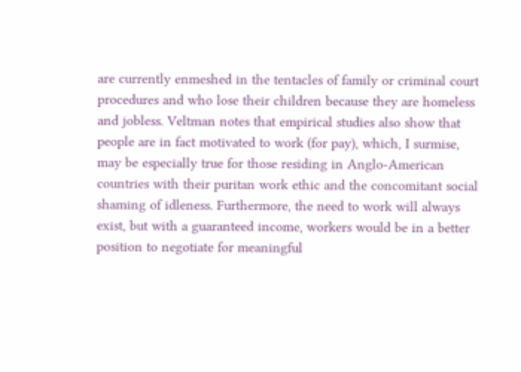are currently enmeshed in the tentacles of family or criminal court procedures and who lose their children because they are homeless and jobless. Veltman notes that empirical studies also show that people are in fact motivated to work (for pay), which, I surmise, may be especially true for those residing in Anglo-American countries with their puritan work ethic and the concomitant social shaming of idleness. Furthermore, the need to work will always exist, but with a guaranteed income, workers would be in a better position to negotiate for meaningful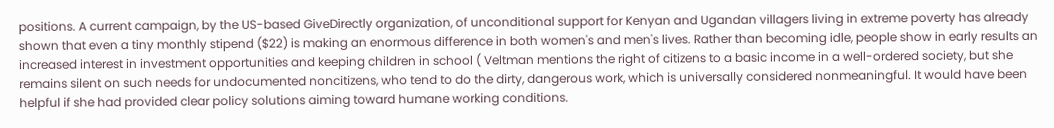positions. A current campaign, by the US-based GiveDirectly organization, of unconditional support for Kenyan and Ugandan villagers living in extreme poverty has already shown that even a tiny monthly stipend ($22) is making an enormous difference in both women's and men's lives. Rather than becoming idle, people show in early results an increased interest in investment opportunities and keeping children in school ( Veltman mentions the right of citizens to a basic income in a well-ordered society, but she remains silent on such needs for undocumented noncitizens, who tend to do the dirty, dangerous work, which is universally considered nonmeaningful. It would have been helpful if she had provided clear policy solutions aiming toward humane working conditions.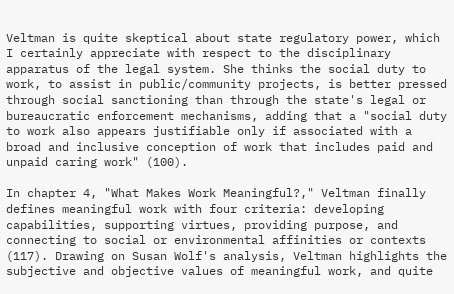Veltman is quite skeptical about state regulatory power, which I certainly appreciate with respect to the disciplinary apparatus of the legal system. She thinks the social duty to work, to assist in public/community projects, is better pressed through social sanctioning than through the state's legal or bureaucratic enforcement mechanisms, adding that a "social duty to work also appears justifiable only if associated with a broad and inclusive conception of work that includes paid and unpaid caring work" (100).

In chapter 4, "What Makes Work Meaningful?," Veltman finally defines meaningful work with four criteria: developing capabilities, supporting virtues, providing purpose, and connecting to social or environmental affinities or contexts (117). Drawing on Susan Wolf's analysis, Veltman highlights the subjective and objective values of meaningful work, and quite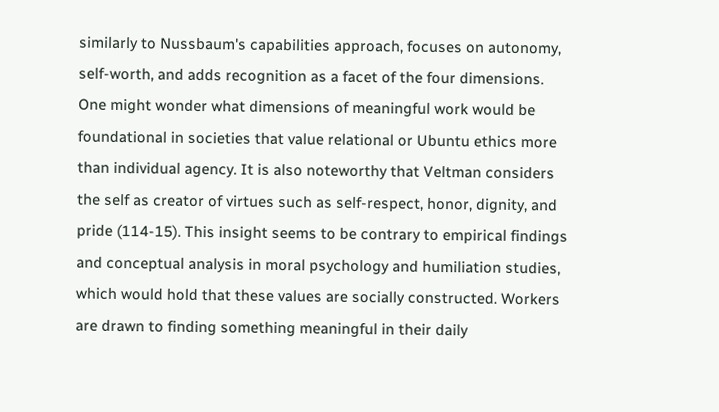similarly to Nussbaum's capabilities approach, focuses on autonomy, self-worth, and adds recognition as a facet of the four dimensions. One might wonder what dimensions of meaningful work would be foundational in societies that value relational or Ubuntu ethics more than individual agency. It is also noteworthy that Veltman considers the self as creator of virtues such as self-respect, honor, dignity, and pride (114-15). This insight seems to be contrary to empirical findings and conceptual analysis in moral psychology and humiliation studies, which would hold that these values are socially constructed. Workers are drawn to finding something meaningful in their daily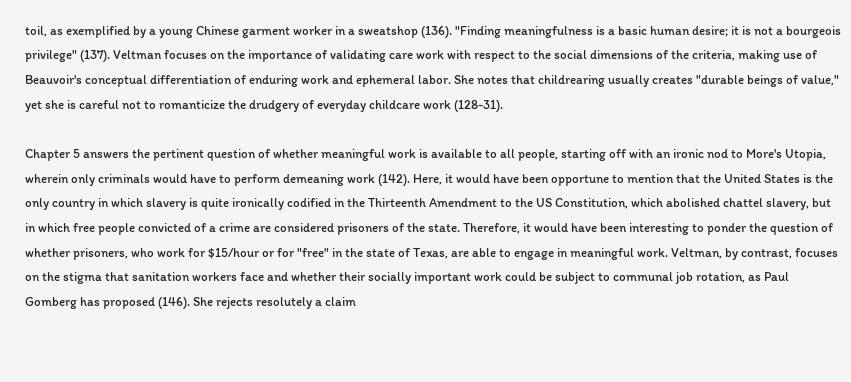toil, as exemplified by a young Chinese garment worker in a sweatshop (136). "Finding meaningfulness is a basic human desire; it is not a bourgeois privilege" (137). Veltman focuses on the importance of validating care work with respect to the social dimensions of the criteria, making use of Beauvoir's conceptual differentiation of enduring work and ephemeral labor. She notes that childrearing usually creates "durable beings of value," yet she is careful not to romanticize the drudgery of everyday childcare work (128-31).

Chapter 5 answers the pertinent question of whether meaningful work is available to all people, starting off with an ironic nod to More's Utopia, wherein only criminals would have to perform demeaning work (142). Here, it would have been opportune to mention that the United States is the only country in which slavery is quite ironically codified in the Thirteenth Amendment to the US Constitution, which abolished chattel slavery, but in which free people convicted of a crime are considered prisoners of the state. Therefore, it would have been interesting to ponder the question of whether prisoners, who work for $15/hour or for "free" in the state of Texas, are able to engage in meaningful work. Veltman, by contrast, focuses on the stigma that sanitation workers face and whether their socially important work could be subject to communal job rotation, as Paul Gomberg has proposed (146). She rejects resolutely a claim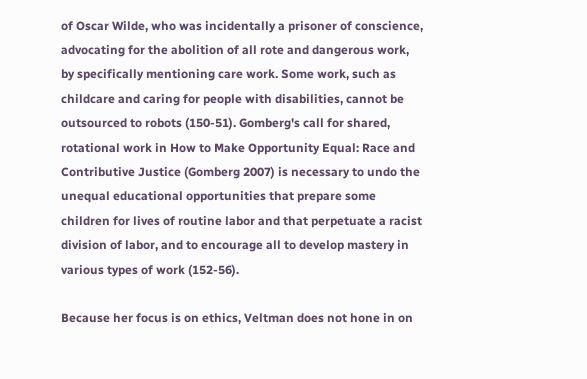of Oscar Wilde, who was incidentally a prisoner of conscience, advocating for the abolition of all rote and dangerous work, by specifically mentioning care work. Some work, such as childcare and caring for people with disabilities, cannot be outsourced to robots (150-51). Gomberg's call for shared, rotational work in How to Make Opportunity Equal: Race and Contributive Justice (Gomberg 2007) is necessary to undo the unequal educational opportunities that prepare some children for lives of routine labor and that perpetuate a racist division of labor, and to encourage all to develop mastery in various types of work (152-56).

Because her focus is on ethics, Veltman does not hone in on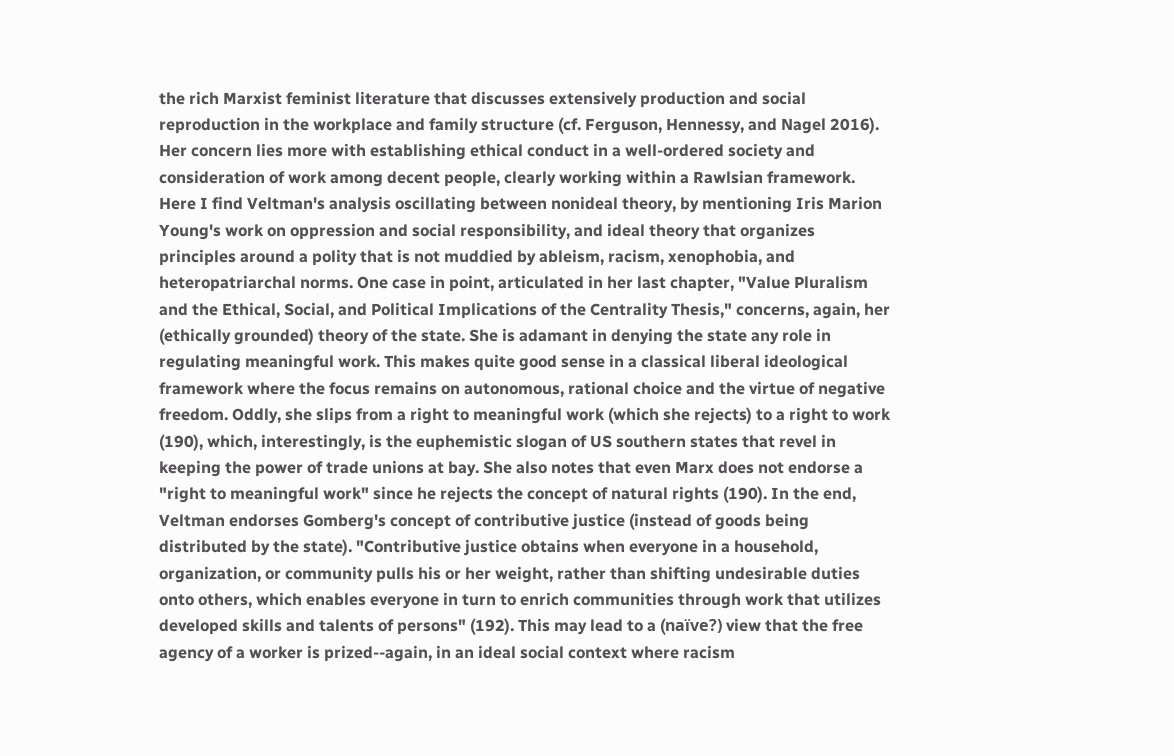the rich Marxist feminist literature that discusses extensively production and social reproduction in the workplace and family structure (cf. Ferguson, Hennessy, and Nagel 2016). Her concern lies more with establishing ethical conduct in a well-ordered society and consideration of work among decent people, clearly working within a Rawlsian framework. Here I find Veltman's analysis oscillating between nonideal theory, by mentioning Iris Marion Young's work on oppression and social responsibility, and ideal theory that organizes principles around a polity that is not muddied by ableism, racism, xenophobia, and heteropatriarchal norms. One case in point, articulated in her last chapter, "Value Pluralism and the Ethical, Social, and Political Implications of the Centrality Thesis," concerns, again, her (ethically grounded) theory of the state. She is adamant in denying the state any role in regulating meaningful work. This makes quite good sense in a classical liberal ideological framework where the focus remains on autonomous, rational choice and the virtue of negative freedom. Oddly, she slips from a right to meaningful work (which she rejects) to a right to work (190), which, interestingly, is the euphemistic slogan of US southern states that revel in keeping the power of trade unions at bay. She also notes that even Marx does not endorse a "right to meaningful work" since he rejects the concept of natural rights (190). In the end, Veltman endorses Gomberg's concept of contributive justice (instead of goods being distributed by the state). "Contributive justice obtains when everyone in a household, organization, or community pulls his or her weight, rather than shifting undesirable duties onto others, which enables everyone in turn to enrich communities through work that utilizes developed skills and talents of persons" (192). This may lead to a (naïve?) view that the free agency of a worker is prized--again, in an ideal social context where racism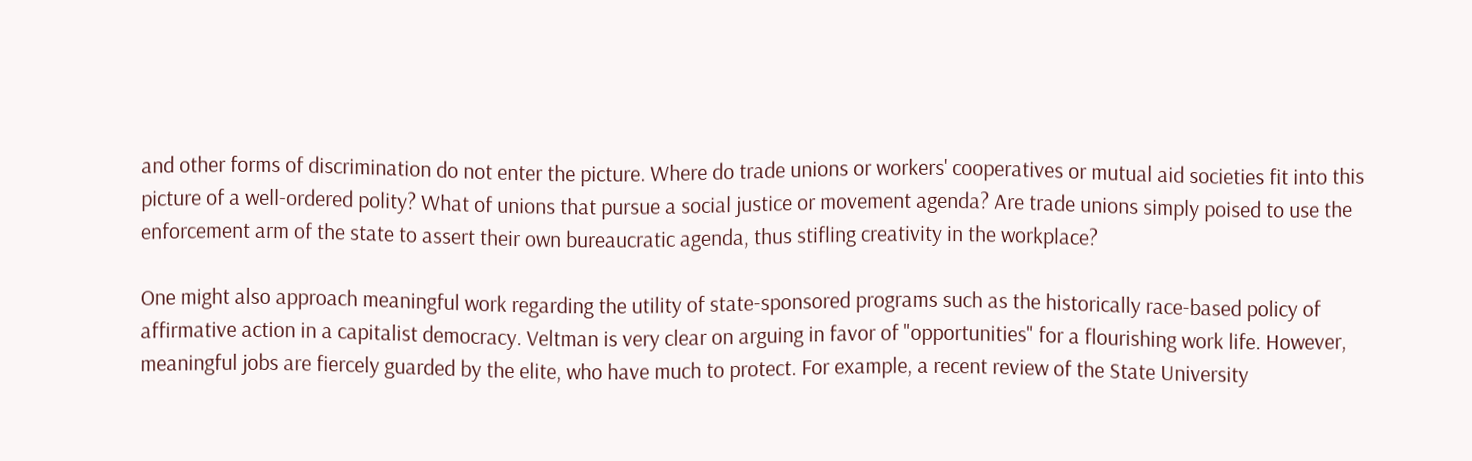and other forms of discrimination do not enter the picture. Where do trade unions or workers' cooperatives or mutual aid societies fit into this picture of a well-ordered polity? What of unions that pursue a social justice or movement agenda? Are trade unions simply poised to use the enforcement arm of the state to assert their own bureaucratic agenda, thus stifling creativity in the workplace?

One might also approach meaningful work regarding the utility of state-sponsored programs such as the historically race-based policy of affirmative action in a capitalist democracy. Veltman is very clear on arguing in favor of "opportunities" for a flourishing work life. However, meaningful jobs are fiercely guarded by the elite, who have much to protect. For example, a recent review of the State University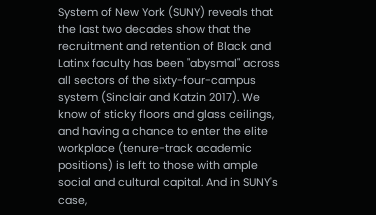System of New York (SUNY) reveals that the last two decades show that the recruitment and retention of Black and Latinx faculty has been "abysmal" across all sectors of the sixty-four-campus system (Sinclair and Katzin 2017). We know of sticky floors and glass ceilings, and having a chance to enter the elite workplace (tenure-track academic positions) is left to those with ample social and cultural capital. And in SUNY's case,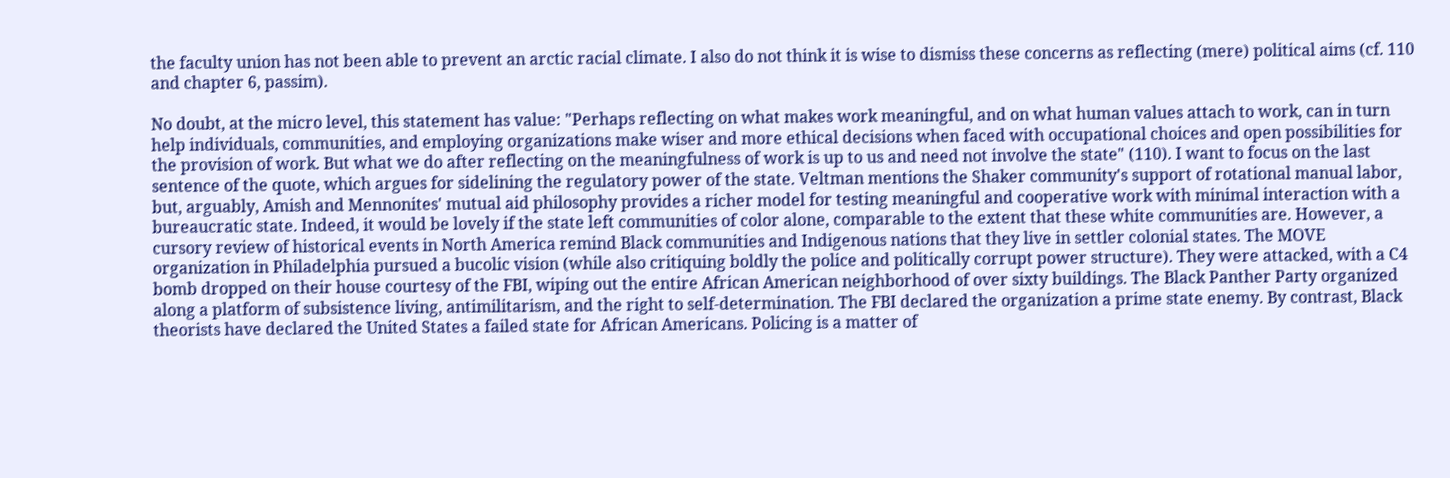the faculty union has not been able to prevent an arctic racial climate. I also do not think it is wise to dismiss these concerns as reflecting (mere) political aims (cf. 110 and chapter 6, passim).

No doubt, at the micro level, this statement has value: "Perhaps reflecting on what makes work meaningful, and on what human values attach to work, can in turn help individuals, communities, and employing organizations make wiser and more ethical decisions when faced with occupational choices and open possibilities for the provision of work. But what we do after reflecting on the meaningfulness of work is up to us and need not involve the state" (110). I want to focus on the last sentence of the quote, which argues for sidelining the regulatory power of the state. Veltman mentions the Shaker community's support of rotational manual labor, but, arguably, Amish and Mennonites' mutual aid philosophy provides a richer model for testing meaningful and cooperative work with minimal interaction with a bureaucratic state. Indeed, it would be lovely if the state left communities of color alone, comparable to the extent that these white communities are. However, a cursory review of historical events in North America remind Black communities and Indigenous nations that they live in settler colonial states. The MOVE organization in Philadelphia pursued a bucolic vision (while also critiquing boldly the police and politically corrupt power structure). They were attacked, with a C4 bomb dropped on their house courtesy of the FBI, wiping out the entire African American neighborhood of over sixty buildings. The Black Panther Party organized along a platform of subsistence living, antimilitarism, and the right to self-determination. The FBI declared the organization a prime state enemy. By contrast, Black theorists have declared the United States a failed state for African Americans. Policing is a matter of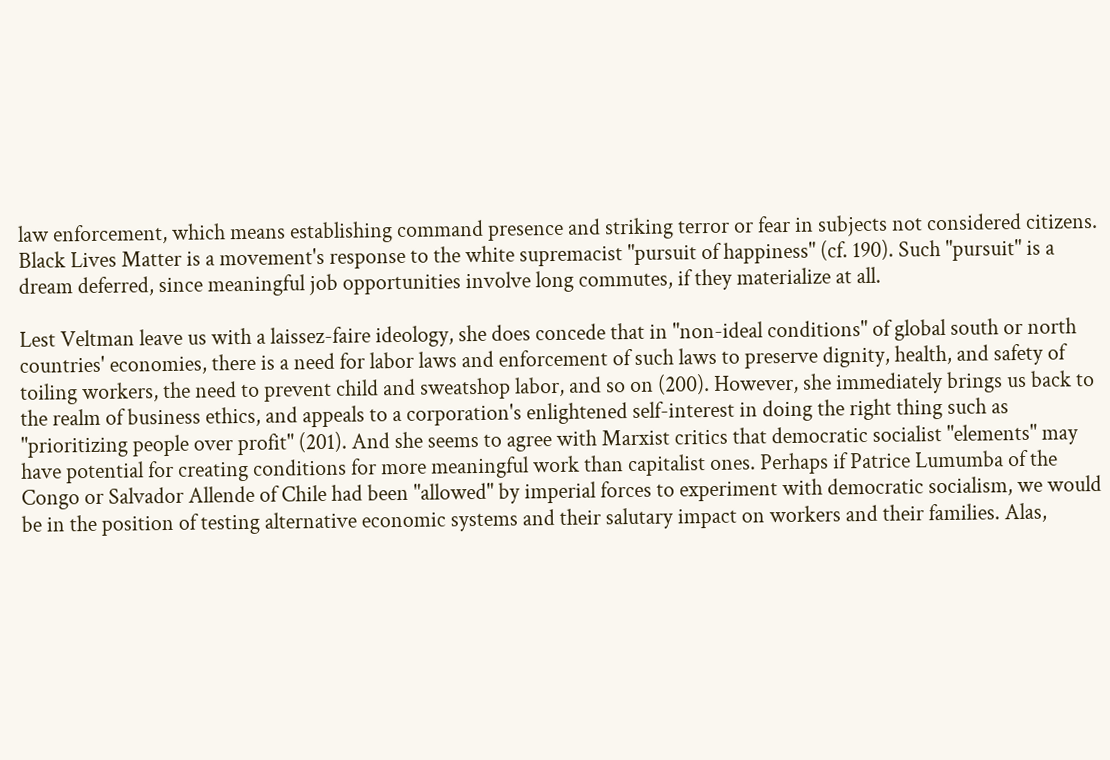law enforcement, which means establishing command presence and striking terror or fear in subjects not considered citizens. Black Lives Matter is a movement's response to the white supremacist "pursuit of happiness" (cf. 190). Such "pursuit" is a dream deferred, since meaningful job opportunities involve long commutes, if they materialize at all.

Lest Veltman leave us with a laissez-faire ideology, she does concede that in "non-ideal conditions" of global south or north countries' economies, there is a need for labor laws and enforcement of such laws to preserve dignity, health, and safety of toiling workers, the need to prevent child and sweatshop labor, and so on (200). However, she immediately brings us back to the realm of business ethics, and appeals to a corporation's enlightened self-interest in doing the right thing such as "prioritizing people over profit" (201). And she seems to agree with Marxist critics that democratic socialist "elements" may have potential for creating conditions for more meaningful work than capitalist ones. Perhaps if Patrice Lumumba of the Congo or Salvador Allende of Chile had been "allowed" by imperial forces to experiment with democratic socialism, we would be in the position of testing alternative economic systems and their salutary impact on workers and their families. Alas,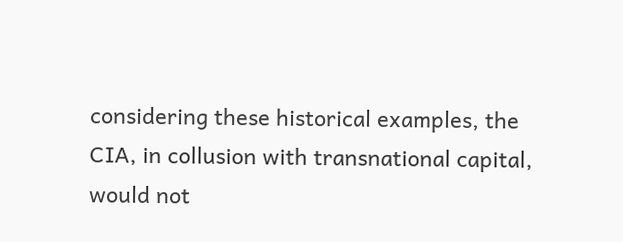considering these historical examples, the CIA, in collusion with transnational capital, would not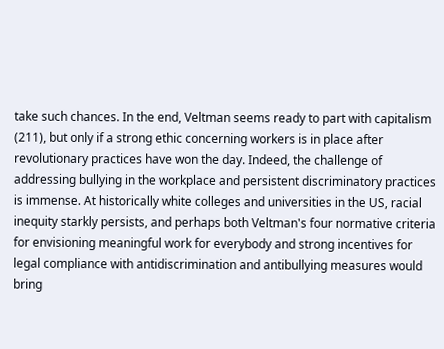take such chances. In the end, Veltman seems ready to part with capitalism (211), but only if a strong ethic concerning workers is in place after revolutionary practices have won the day. Indeed, the challenge of addressing bullying in the workplace and persistent discriminatory practices is immense. At historically white colleges and universities in the US, racial inequity starkly persists, and perhaps both Veltman's four normative criteria for envisioning meaningful work for everybody and strong incentives for legal compliance with antidiscrimination and antibullying measures would bring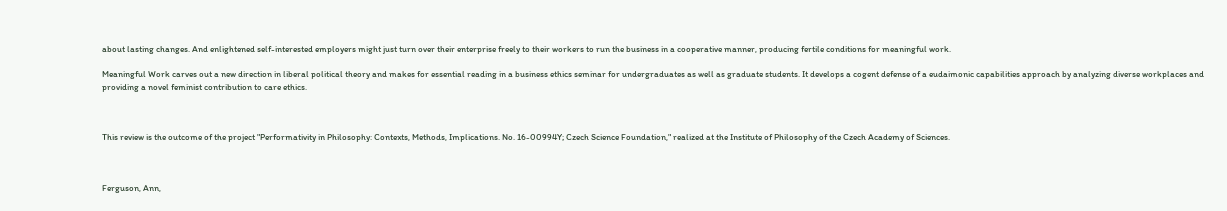about lasting changes. And enlightened self-interested employers might just turn over their enterprise freely to their workers to run the business in a cooperative manner, producing fertile conditions for meaningful work.

Meaningful Work carves out a new direction in liberal political theory and makes for essential reading in a business ethics seminar for undergraduates as well as graduate students. It develops a cogent defense of a eudaimonic capabilities approach by analyzing diverse workplaces and providing a novel feminist contribution to care ethics.



This review is the outcome of the project "Performativity in Philosophy: Contexts, Methods, Implications. No. 16-00994Y; Czech Science Foundation," realized at the Institute of Philosophy of the Czech Academy of Sciences.



Ferguson, Ann,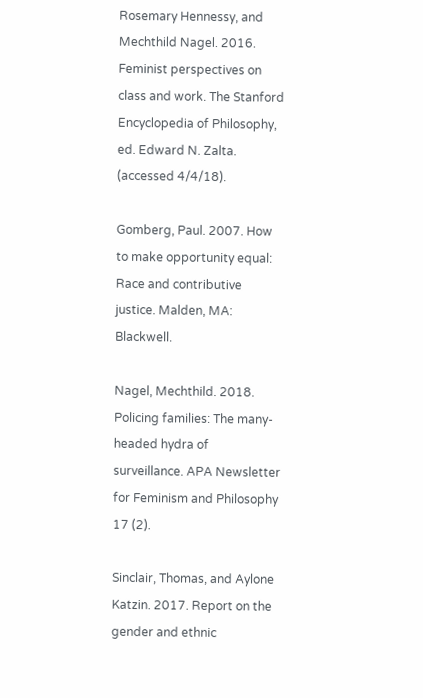Rosemary Hennessy, and Mechthild Nagel. 2016. Feminist perspectives on class and work. The Stanford Encyclopedia of Philosophy, ed. Edward N. Zalta. (accessed 4/4/18).

Gomberg, Paul. 2007. How to make opportunity equal: Race and contributive justice. Malden, MA: Blackwell.

Nagel, Mechthild. 2018. Policing families: The many-headed hydra of surveillance. APA Newsletter for Feminism and Philosophy 17 (2).

Sinclair, Thomas, and Aylone Katzin. 2017. Report on the gender and ethnic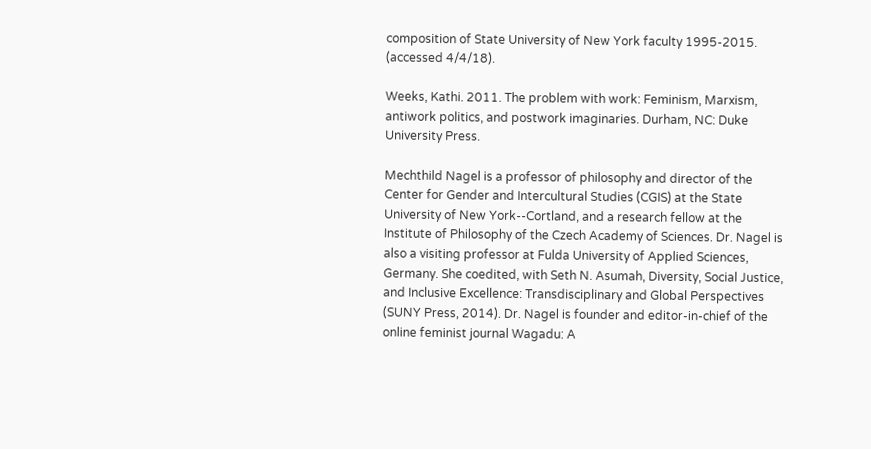composition of State University of New York faculty 1995-2015. (accessed 4/4/18).

Weeks, Kathi. 2011. The problem with work: Feminism, Marxism, antiwork politics, and postwork imaginaries. Durham, NC: Duke University Press.

Mechthild Nagel is a professor of philosophy and director of the Center for Gender and Intercultural Studies (CGIS) at the State University of New York--Cortland, and a research fellow at the Institute of Philosophy of the Czech Academy of Sciences. Dr. Nagel is also a visiting professor at Fulda University of Applied Sciences, Germany. She coedited, with Seth N. Asumah, Diversity, Social Justice, and Inclusive Excellence: Transdisciplinary and Global Perspectives (SUNY Press, 2014). Dr. Nagel is founder and editor-in-chief of the online feminist journal Wagadu: A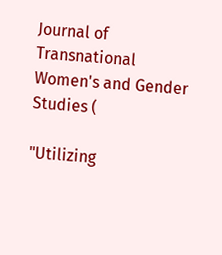Journal of Transnational Women's and Gender Studies (

"Utilizing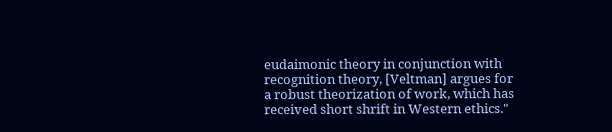eudaimonic theory in conjunction with recognition theory, [Veltman] argues for a robust theorization of work, which has received short shrift in Western ethics."